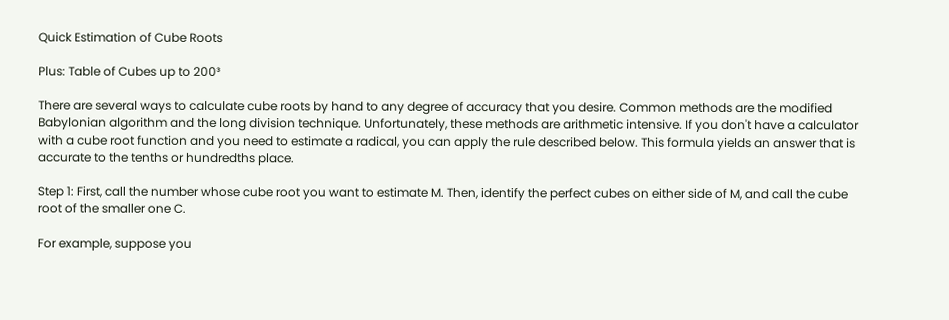Quick Estimation of Cube Roots

Plus: Table of Cubes up to 200³

There are several ways to calculate cube roots by hand to any degree of accuracy that you desire. Common methods are the modified Babylonian algorithm and the long division technique. Unfortunately, these methods are arithmetic intensive. If you don't have a calculator with a cube root function and you need to estimate a radical, you can apply the rule described below. This formula yields an answer that is accurate to the tenths or hundredths place.

Step 1: First, call the number whose cube root you want to estimate M. Then, identify the perfect cubes on either side of M, and call the cube root of the smaller one C.

For example, suppose you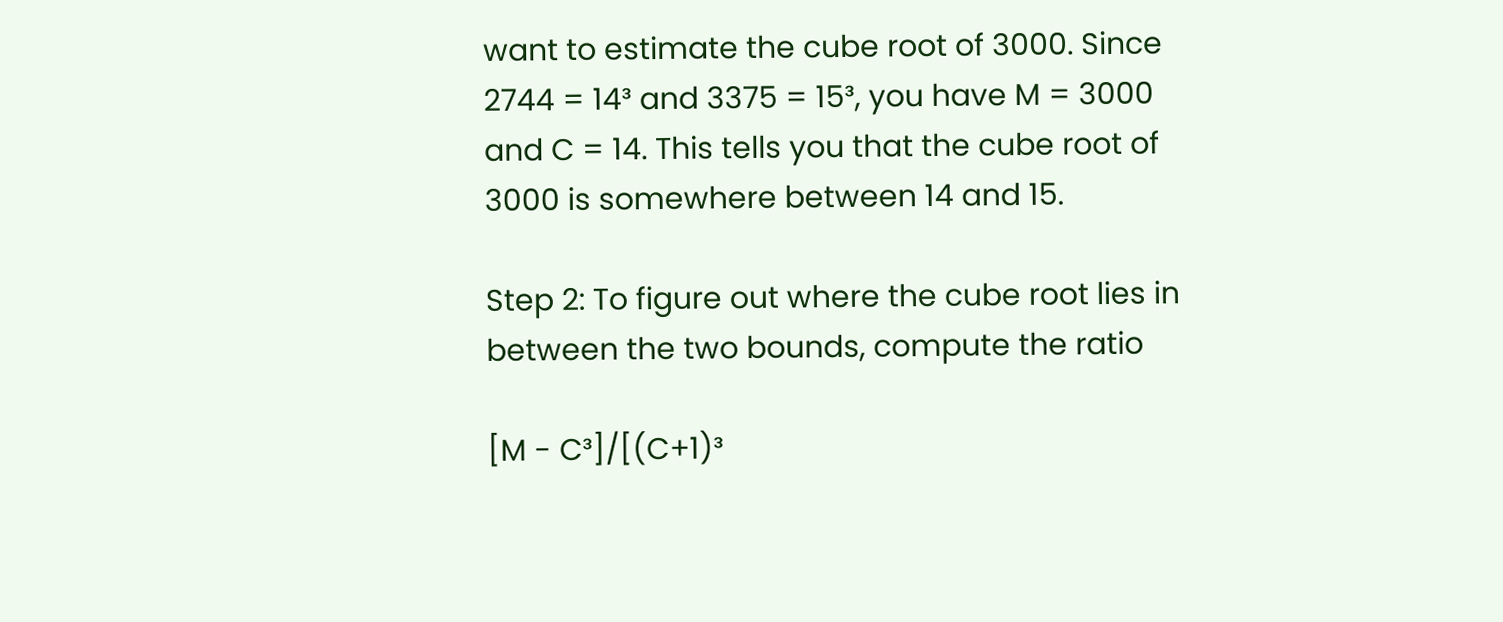want to estimate the cube root of 3000. Since 2744 = 14³ and 3375 = 15³, you have M = 3000 and C = 14. This tells you that the cube root of 3000 is somewhere between 14 and 15.

Step 2: To figure out where the cube root lies in between the two bounds, compute the ratio

[M - C³]/[(C+1)³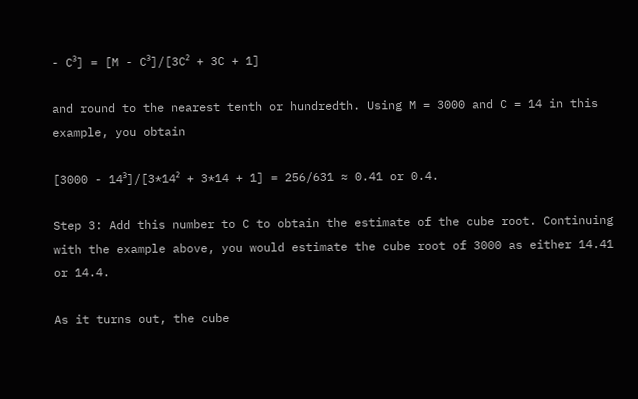- C³] = [M - C³]/[3C² + 3C + 1]

and round to the nearest tenth or hundredth. Using M = 3000 and C = 14 in this example, you obtain

[3000 - 14³]/[3*14² + 3*14 + 1] = 256/631 ≈ 0.41 or 0.4.

Step 3: Add this number to C to obtain the estimate of the cube root. Continuing with the example above, you would estimate the cube root of 3000 as either 14.41 or 14.4.

As it turns out, the cube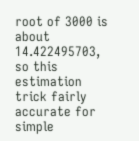root of 3000 is about 14.422495703, so this estimation trick fairly accurate for simple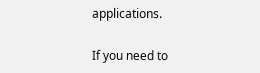applications.

If you need to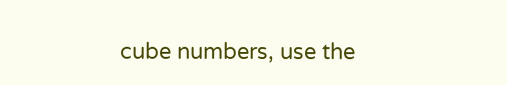cube numbers, use the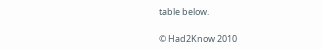table below.

© Had2Know 2010